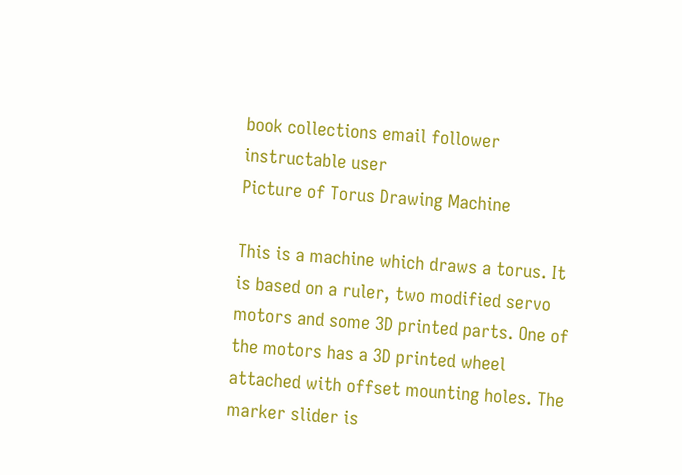book collections email follower instructable user
Picture of Torus Drawing Machine

This is a machine which draws a torus. It is based on a ruler, two modified servo motors and some 3D printed parts. One of the motors has a 3D printed wheel attached with offset mounting holes. The marker slider is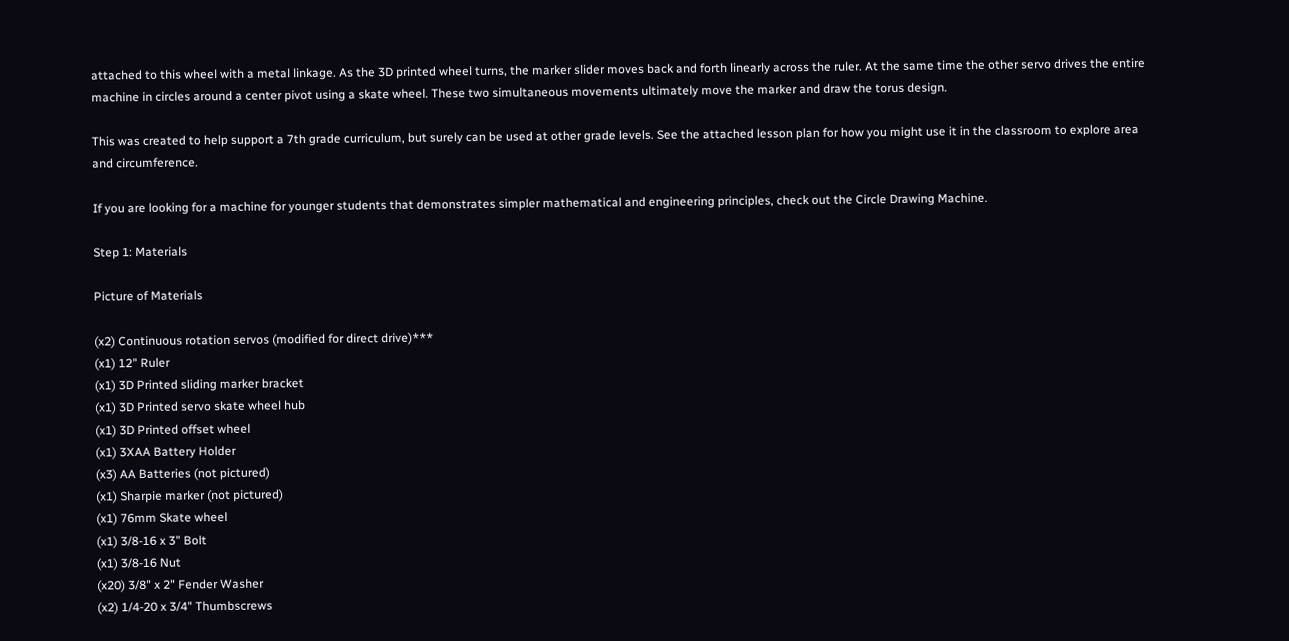attached to this wheel with a metal linkage. As the 3D printed wheel turns, the marker slider moves back and forth linearly across the ruler. At the same time the other servo drives the entire machine in circles around a center pivot using a skate wheel. These two simultaneous movements ultimately move the marker and draw the torus design.

This was created to help support a 7th grade curriculum, but surely can be used at other grade levels. See the attached lesson plan for how you might use it in the classroom to explore area and circumference.

If you are looking for a machine for younger students that demonstrates simpler mathematical and engineering principles, check out the Circle Drawing Machine.

Step 1: Materials

Picture of Materials

(x2) Continuous rotation servos (modified for direct drive)***
(x1) 12" Ruler
(x1) 3D Printed sliding marker bracket
(x1) 3D Printed servo skate wheel hub
(x1) 3D Printed offset wheel
(x1) 3XAA Battery Holder
(x3) AA Batteries (not pictured)
(x1) Sharpie marker (not pictured)
(x1) 76mm Skate wheel
(x1) 3/8-16 x 3" Bolt
(x1) 3/8-16 Nut
(x20) 3/8" x 2" Fender Washer
(x2) 1/4-20 x 3/4" Thumbscrews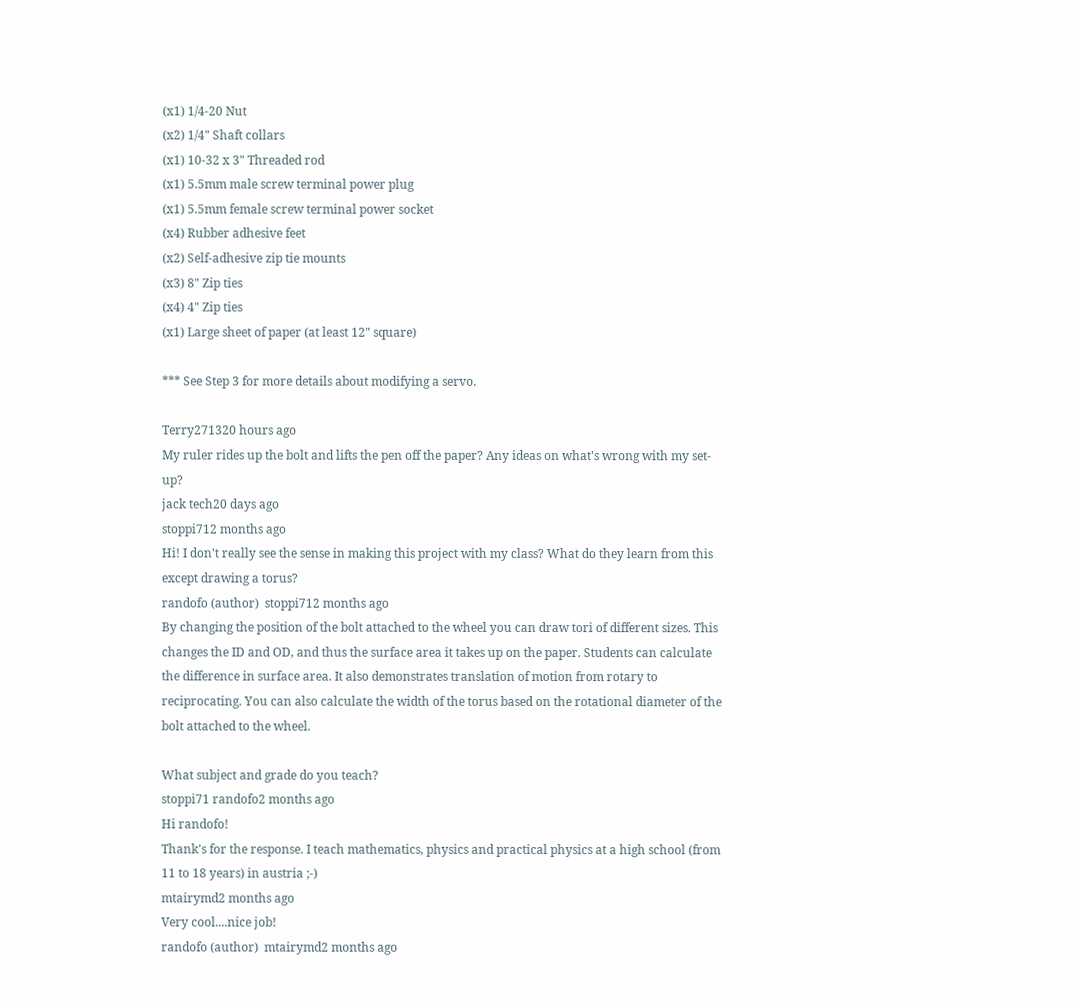(x1) 1/4-20 Nut
(x2) 1/4" Shaft collars
(x1) 10-32 x 3" Threaded rod
(x1) 5.5mm male screw terminal power plug
(x1) 5.5mm female screw terminal power socket
(x4) Rubber adhesive feet
(x2) Self-adhesive zip tie mounts
(x3) 8" Zip ties
(x4) 4" Zip ties
(x1) Large sheet of paper (at least 12" square)

*** See Step 3 for more details about modifying a servo.

Terry271320 hours ago
My ruler rides up the bolt and lifts the pen off the paper? Any ideas on what's wrong with my set-up?
jack tech20 days ago
stoppi712 months ago
Hi! I don't really see the sense in making this project with my class? What do they learn from this except drawing a torus?
randofo (author)  stoppi712 months ago
By changing the position of the bolt attached to the wheel you can draw tori of different sizes. This changes the ID and OD, and thus the surface area it takes up on the paper. Students can calculate the difference in surface area. It also demonstrates translation of motion from rotary to reciprocating. You can also calculate the width of the torus based on the rotational diameter of the bolt attached to the wheel.

What subject and grade do you teach?
stoppi71 randofo2 months ago
Hi randofo!
Thank's for the response. I teach mathematics, physics and practical physics at a high school (from 11 to 18 years) in austria ;-)
mtairymd2 months ago
Very cool....nice job!
randofo (author)  mtairymd2 months ago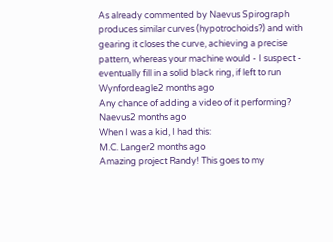As already commented by Naevus Spirograph produces similar curves (hypotrochoids?) and with gearing it closes the curve, achieving a precise pattern, whereas your machine would - I suspect - eventually fill in a solid black ring, if left to run
Wynfordeagle2 months ago
Any chance of adding a video of it performing?
Naevus2 months ago
When I was a kid, I had this:
M.C. Langer2 months ago
Amazing project Randy! This goes to my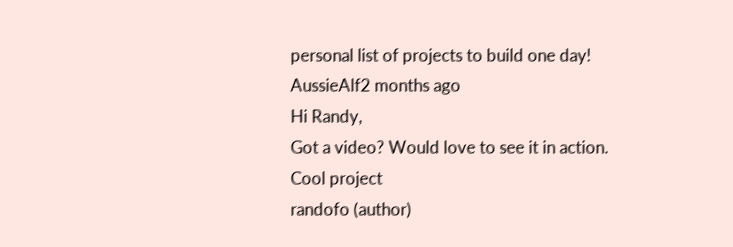personal list of projects to build one day!
AussieAlf2 months ago
Hi Randy,
Got a video? Would love to see it in action.
Cool project
randofo (author)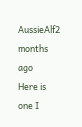AussieAlf2 months ago
Here is one I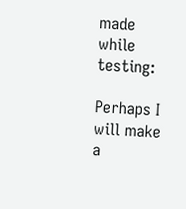made while testing:

Perhaps I will make a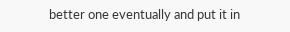better one eventually and put it in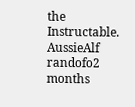the Instructable.
AussieAlf randofo2 months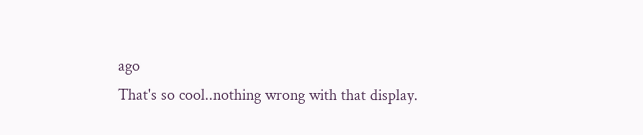ago
That's so cool..nothing wrong with that display.